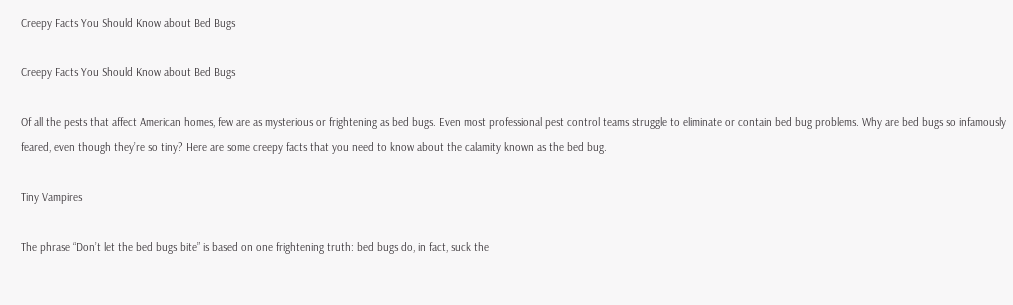Creepy Facts You Should Know about Bed Bugs

Creepy Facts You Should Know about Bed Bugs

Of all the pests that affect American homes, few are as mysterious or frightening as bed bugs. Even most professional pest control teams struggle to eliminate or contain bed bug problems. Why are bed bugs so infamously feared, even though they’re so tiny? Here are some creepy facts that you need to know about the calamity known as the bed bug.

Tiny Vampires

The phrase “Don’t let the bed bugs bite” is based on one frightening truth: bed bugs do, in fact, suck the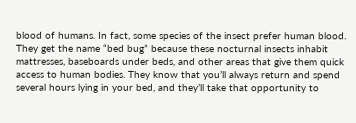blood of humans. In fact, some species of the insect prefer human blood. They get the name “bed bug” because these nocturnal insects inhabit mattresses, baseboards under beds, and other areas that give them quick access to human bodies. They know that you’ll always return and spend several hours lying in your bed, and they’ll take that opportunity to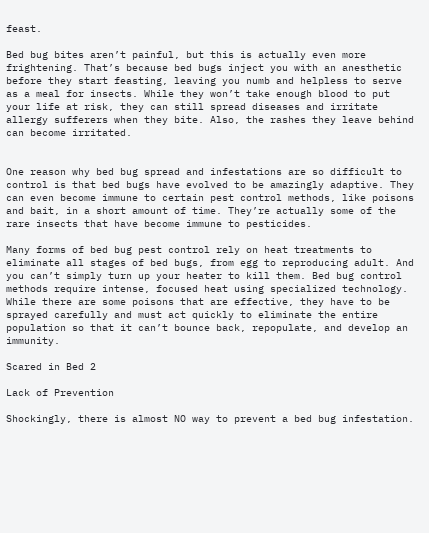feast.

Bed bug bites aren’t painful, but this is actually even more frightening. That’s because bed bugs inject you with an anesthetic before they start feasting, leaving you numb and helpless to serve as a meal for insects. While they won’t take enough blood to put your life at risk, they can still spread diseases and irritate allergy sufferers when they bite. Also, the rashes they leave behind can become irritated.


One reason why bed bug spread and infestations are so difficult to control is that bed bugs have evolved to be amazingly adaptive. They can even become immune to certain pest control methods, like poisons and bait, in a short amount of time. They’re actually some of the rare insects that have become immune to pesticides.

Many forms of bed bug pest control rely on heat treatments to eliminate all stages of bed bugs, from egg to reproducing adult. And you can’t simply turn up your heater to kill them. Bed bug control methods require intense, focused heat using specialized technology. While there are some poisons that are effective, they have to be sprayed carefully and must act quickly to eliminate the entire population so that it can’t bounce back, repopulate, and develop an immunity.

Scared in Bed 2

Lack of Prevention

Shockingly, there is almost NO way to prevent a bed bug infestation.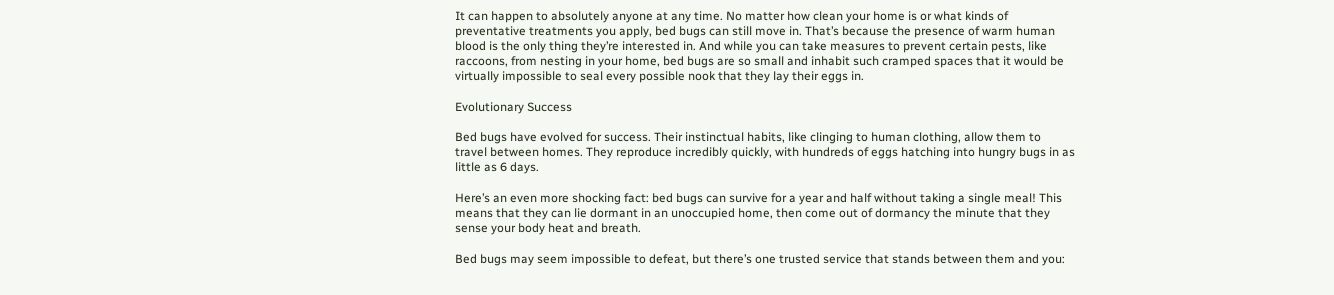It can happen to absolutely anyone at any time. No matter how clean your home is or what kinds of preventative treatments you apply, bed bugs can still move in. That’s because the presence of warm human blood is the only thing they’re interested in. And while you can take measures to prevent certain pests, like raccoons, from nesting in your home, bed bugs are so small and inhabit such cramped spaces that it would be virtually impossible to seal every possible nook that they lay their eggs in.

Evolutionary Success

Bed bugs have evolved for success. Their instinctual habits, like clinging to human clothing, allow them to travel between homes. They reproduce incredibly quickly, with hundreds of eggs hatching into hungry bugs in as little as 6 days.

Here’s an even more shocking fact: bed bugs can survive for a year and half without taking a single meal! This means that they can lie dormant in an unoccupied home, then come out of dormancy the minute that they sense your body heat and breath.

Bed bugs may seem impossible to defeat, but there’s one trusted service that stands between them and you: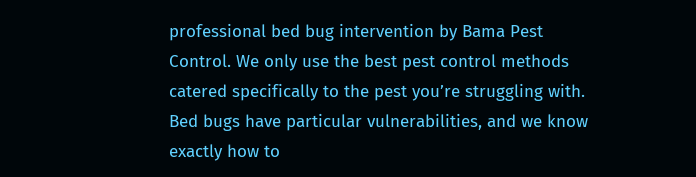professional bed bug intervention by Bama Pest Control. We only use the best pest control methods catered specifically to the pest you’re struggling with. Bed bugs have particular vulnerabilities, and we know exactly how to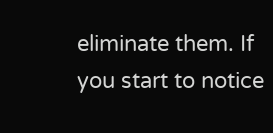eliminate them. If you start to notice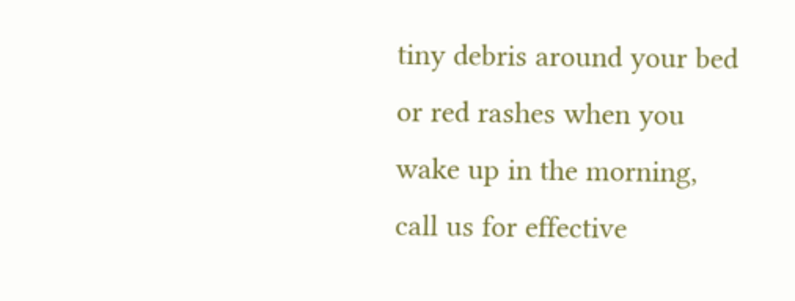tiny debris around your bed or red rashes when you wake up in the morning, call us for effective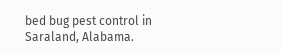bed bug pest control in Saraland, Alabama.